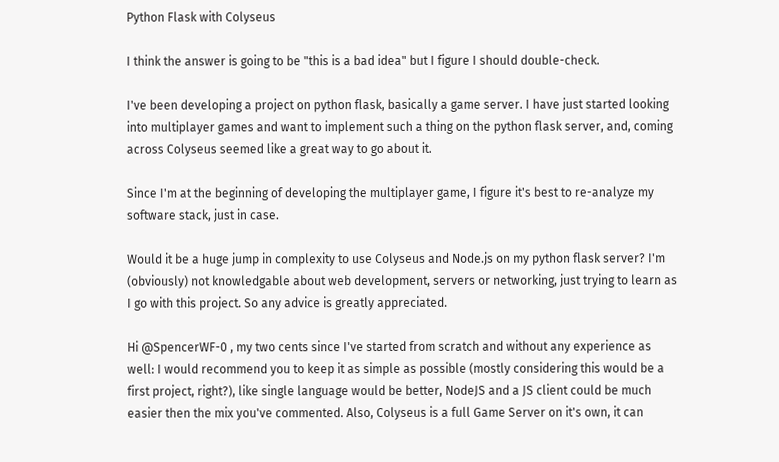Python Flask with Colyseus

I think the answer is going to be "this is a bad idea" but I figure I should double-check.

I've been developing a project on python flask, basically a game server. I have just started looking into multiplayer games and want to implement such a thing on the python flask server, and, coming across Colyseus seemed like a great way to go about it.

Since I'm at the beginning of developing the multiplayer game, I figure it's best to re-analyze my software stack, just in case.

Would it be a huge jump in complexity to use Colyseus and Node.js on my python flask server? I'm (obviously) not knowledgable about web development, servers or networking, just trying to learn as I go with this project. So any advice is greatly appreciated.

Hi @SpencerWF-0 , my two cents since I've started from scratch and without any experience as well: I would recommend you to keep it as simple as possible (mostly considering this would be a first project, right?), like single language would be better, NodeJS and a JS client could be much easier then the mix you've commented. Also, Colyseus is a full Game Server on it's own, it can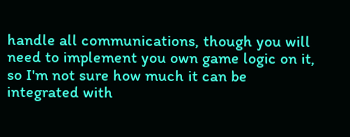handle all communications, though you will need to implement you own game logic on it, so I'm not sure how much it can be integrated with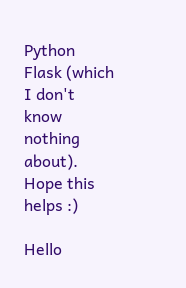Python Flask (which I don't know nothing about).
Hope this helps :)

Hello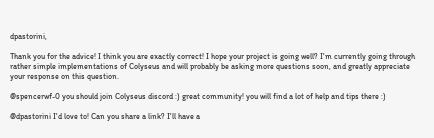dpastorini,

Thank you for the advice! I think you are exactly correct! I hope your project is going well? I'm currently going through rather simple implementations of Colyseus and will probably be asking more questions soon, and greatly appreciate your response on this question.

@spencerwf-0 you should join Colyseus discord :) great community! you will find a lot of help and tips there :)

@dpastorini I'd love to! Can you share a link? I'll have a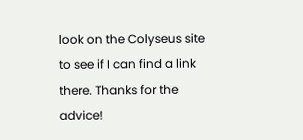look on the Colyseus site to see if I can find a link there. Thanks for the advice!